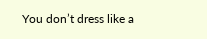You don’t dress like a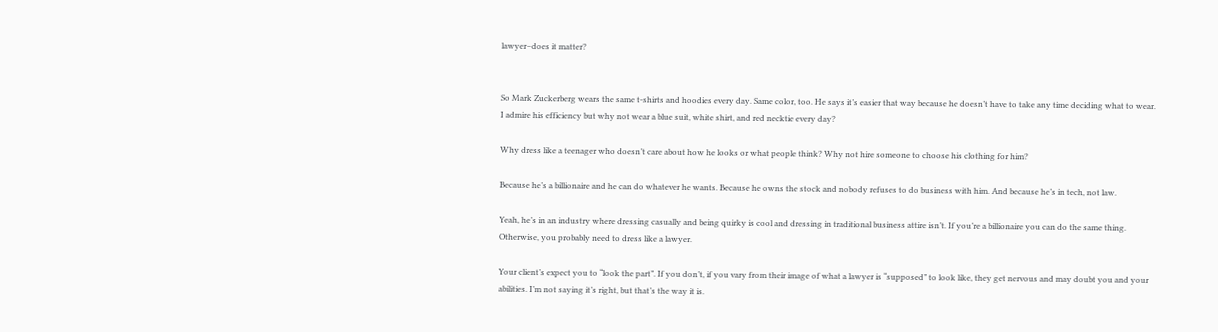lawyer–does it matter?


So Mark Zuckerberg wears the same t-shirts and hoodies every day. Same color, too. He says it’s easier that way because he doesn’t have to take any time deciding what to wear. I admire his efficiency but why not wear a blue suit, white shirt, and red necktie every day?

Why dress like a teenager who doesn’t care about how he looks or what people think? Why not hire someone to choose his clothing for him?

Because he’s a billionaire and he can do whatever he wants. Because he owns the stock and nobody refuses to do business with him. And because he’s in tech, not law.

Yeah, he’s in an industry where dressing casually and being quirky is cool and dressing in traditional business attire isn’t. If you’re a billionaire you can do the same thing. Otherwise, you probably need to dress like a lawyer.

Your client’s expect you to “look the part”. If you don’t, if you vary from their image of what a lawyer is “supposed” to look like, they get nervous and may doubt you and your abilities. I’m not saying it’s right, but that’s the way it is.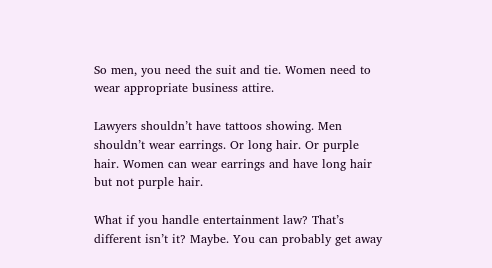So men, you need the suit and tie. Women need to wear appropriate business attire.

Lawyers shouldn’t have tattoos showing. Men shouldn’t wear earrings. Or long hair. Or purple hair. Women can wear earrings and have long hair but not purple hair.

What if you handle entertainment law? That’s different isn’t it? Maybe. You can probably get away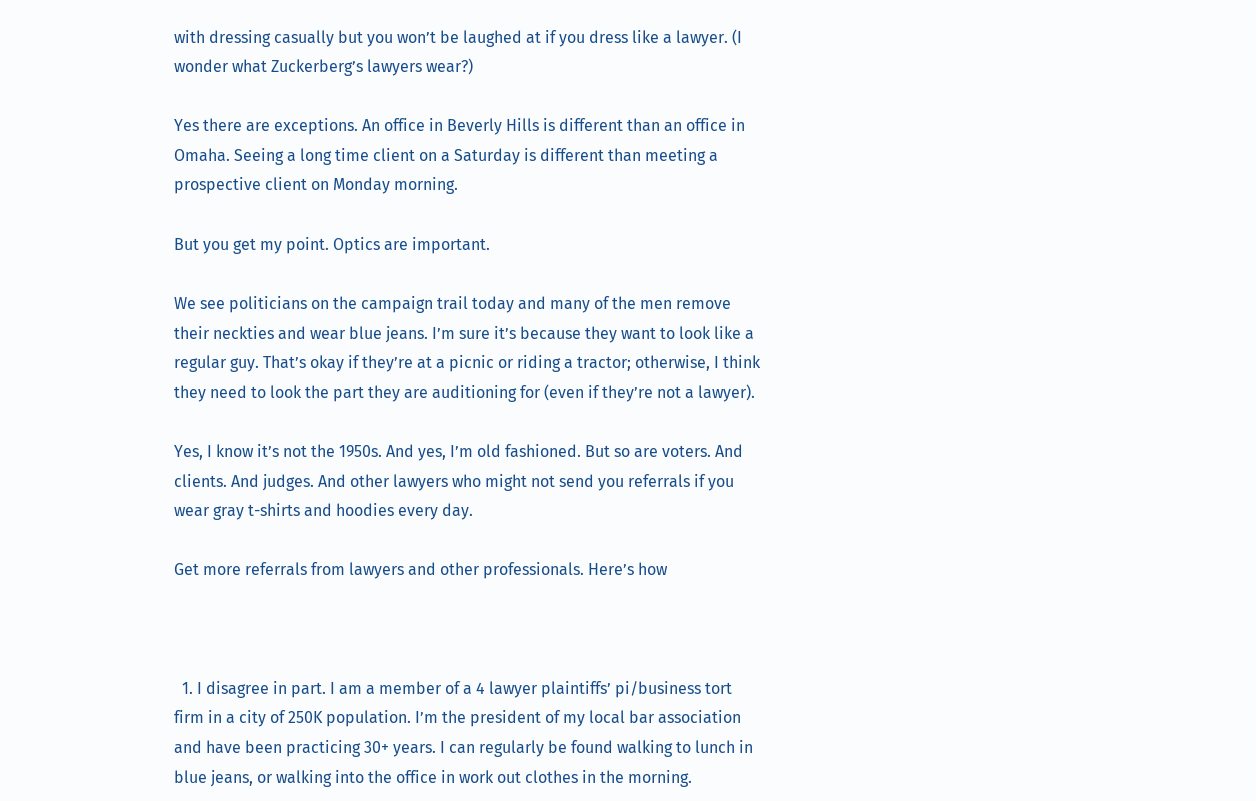with dressing casually but you won’t be laughed at if you dress like a lawyer. (I wonder what Zuckerberg’s lawyers wear?)

Yes there are exceptions. An office in Beverly Hills is different than an office in Omaha. Seeing a long time client on a Saturday is different than meeting a prospective client on Monday morning.

But you get my point. Optics are important.

We see politicians on the campaign trail today and many of the men remove their neckties and wear blue jeans. I’m sure it’s because they want to look like a regular guy. That’s okay if they’re at a picnic or riding a tractor; otherwise, I think they need to look the part they are auditioning for (even if they’re not a lawyer).

Yes, I know it’s not the 1950s. And yes, I’m old fashioned. But so are voters. And clients. And judges. And other lawyers who might not send you referrals if you wear gray t-shirts and hoodies every day.

Get more referrals from lawyers and other professionals. Here’s how



  1. I disagree in part. I am a member of a 4 lawyer plaintiffs’ pi/business tort firm in a city of 250K population. I’m the president of my local bar association and have been practicing 30+ years. I can regularly be found walking to lunch in blue jeans, or walking into the office in work out clothes in the morning.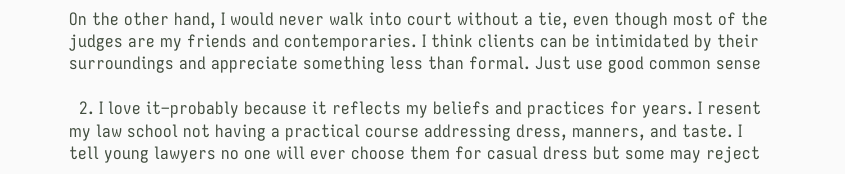On the other hand, I would never walk into court without a tie, even though most of the judges are my friends and contemporaries. I think clients can be intimidated by their surroundings and appreciate something less than formal. Just use good common sense

  2. I love it–probably because it reflects my beliefs and practices for years. I resent my law school not having a practical course addressing dress, manners, and taste. I tell young lawyers no one will ever choose them for casual dress but some may reject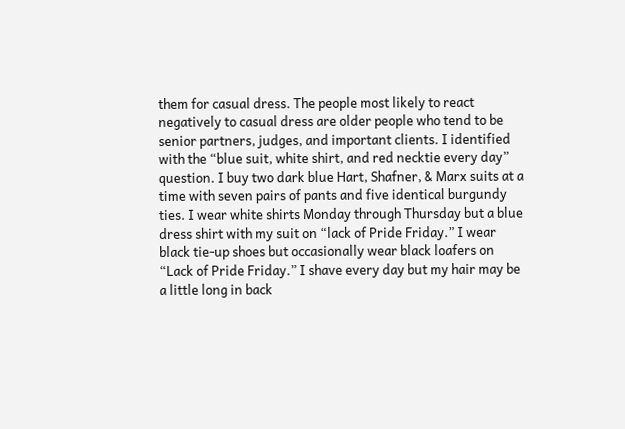them for casual dress. The people most likely to react negatively to casual dress are older people who tend to be senior partners, judges, and important clients. I identified with the “blue suit, white shirt, and red necktie every day” question. I buy two dark blue Hart, Shafner, & Marx suits at a time with seven pairs of pants and five identical burgundy ties. I wear white shirts Monday through Thursday but a blue dress shirt with my suit on “lack of Pride Friday.” I wear black tie-up shoes but occasionally wear black loafers on “Lack of Pride Friday.” I shave every day but my hair may be a little long in back